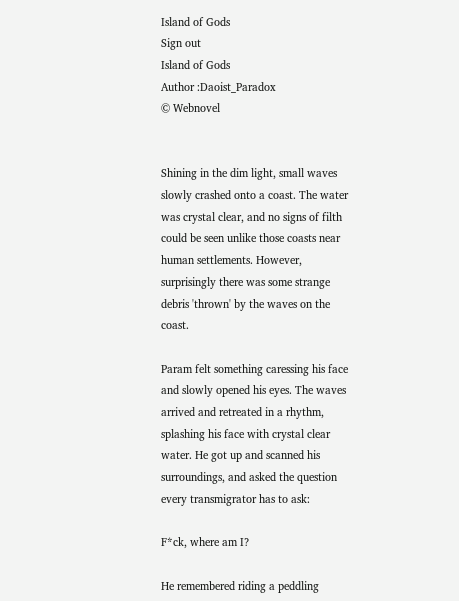Island of Gods
Sign out
Island of Gods
Author :Daoist_Paradox
© Webnovel


Shining in the dim light, small waves slowly crashed onto a coast. The water was crystal clear, and no signs of filth could be seen unlike those coasts near human settlements. However, surprisingly there was some strange debris 'thrown' by the waves on the coast.

Param felt something caressing his face and slowly opened his eyes. The waves arrived and retreated in a rhythm, splashing his face with crystal clear water. He got up and scanned his surroundings, and asked the question every transmigrator has to ask:

F*ck, where am I?

He remembered riding a peddling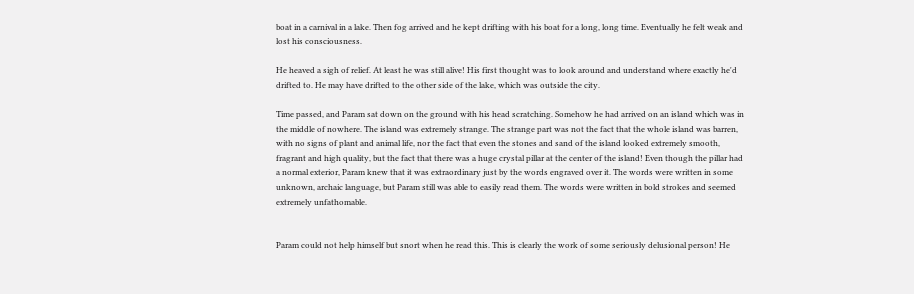boat in a carnival in a lake. Then fog arrived and he kept drifting with his boat for a long, long time. Eventually he felt weak and lost his consciousness.

He heaved a sigh of relief. At least he was still alive! His first thought was to look around and understand where exactly he'd drifted to. He may have drifted to the other side of the lake, which was outside the city.

Time passed, and Param sat down on the ground with his head scratching. Somehow he had arrived on an island which was in the middle of nowhere. The island was extremely strange. The strange part was not the fact that the whole island was barren, with no signs of plant and animal life, nor the fact that even the stones and sand of the island looked extremely smooth, fragrant and high quality, but the fact that there was a huge crystal pillar at the center of the island! Even though the pillar had a normal exterior, Param knew that it was extraordinary just by the words engraved over it. The words were written in some unknown, archaic language, but Param still was able to easily read them. The words were written in bold strokes and seemed extremely unfathomable.


Param could not help himself but snort when he read this. This is clearly the work of some seriously delusional person! He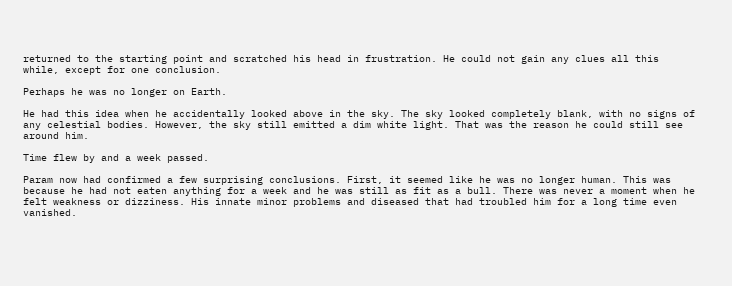returned to the starting point and scratched his head in frustration. He could not gain any clues all this while, except for one conclusion.

Perhaps he was no longer on Earth.

He had this idea when he accidentally looked above in the sky. The sky looked completely blank, with no signs of any celestial bodies. However, the sky still emitted a dim white light. That was the reason he could still see around him.

Time flew by and a week passed.

Param now had confirmed a few surprising conclusions. First, it seemed like he was no longer human. This was because he had not eaten anything for a week and he was still as fit as a bull. There was never a moment when he felt weakness or dizziness. His innate minor problems and diseased that had troubled him for a long time even vanished.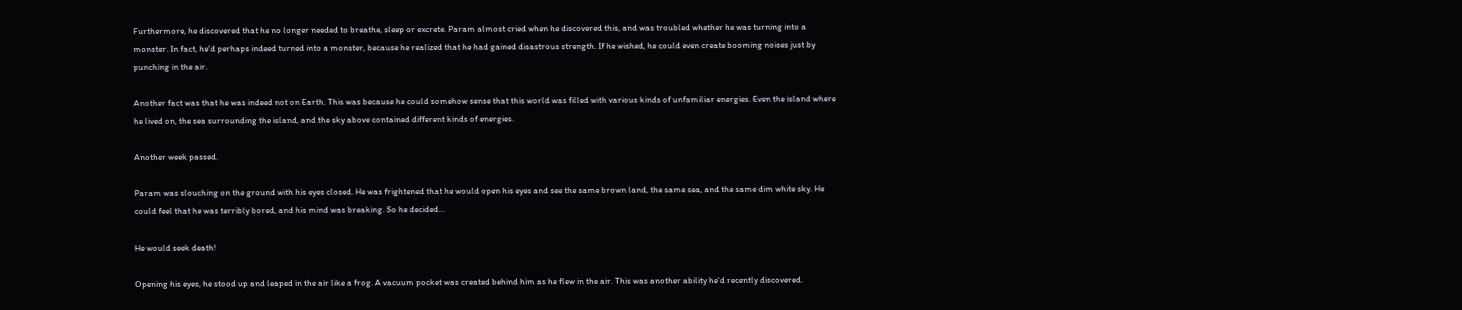Furthermore, he discovered that he no longer needed to breathe, sleep or excrete. Param almost cried when he discovered this, and was troubled whether he was turning into a monster. In fact, he'd perhaps indeed turned into a monster, because he realized that he had gained disastrous strength. If he wished, he could even create booming noises just by punching in the air.

Another fact was that he was indeed not on Earth. This was because he could somehow sense that this world was filled with various kinds of unfamiliar energies. Even the island where he lived on, the sea surrounding the island, and the sky above contained different kinds of energies.

Another week passed.

Param was slouching on the ground with his eyes closed. He was frightened that he would open his eyes and see the same brown land, the same sea, and the same dim white sky. He could feel that he was terribly bored, and his mind was breaking. So he decided…

He would seek death!

Opening his eyes, he stood up and leaped in the air like a frog. A vacuum pocket was created behind him as he flew in the air. This was another ability he'd recently discovered.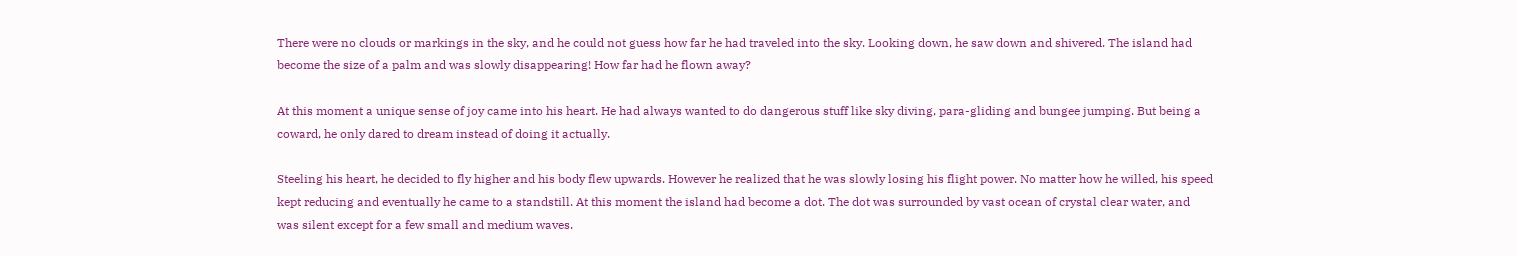There were no clouds or markings in the sky, and he could not guess how far he had traveled into the sky. Looking down, he saw down and shivered. The island had become the size of a palm and was slowly disappearing! How far had he flown away?

At this moment a unique sense of joy came into his heart. He had always wanted to do dangerous stuff like sky diving, para-gliding and bungee jumping. But being a coward, he only dared to dream instead of doing it actually.

Steeling his heart, he decided to fly higher and his body flew upwards. However he realized that he was slowly losing his flight power. No matter how he willed, his speed kept reducing and eventually he came to a standstill. At this moment the island had become a dot. The dot was surrounded by vast ocean of crystal clear water, and was silent except for a few small and medium waves.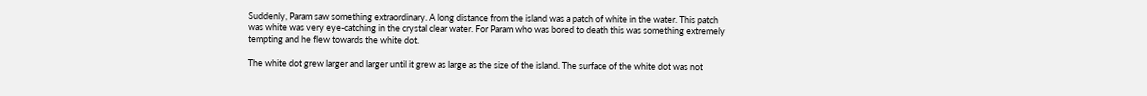Suddenly, Param saw something extraordinary. A long distance from the island was a patch of white in the water. This patch was white was very eye-catching in the crystal clear water. For Param who was bored to death this was something extremely tempting and he flew towards the white dot.

The white dot grew larger and larger until it grew as large as the size of the island. The surface of the white dot was not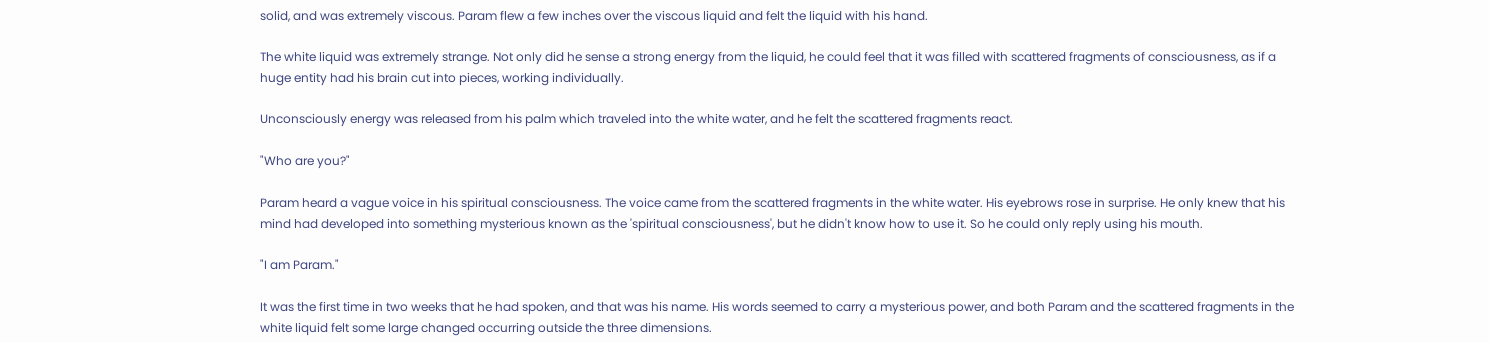solid, and was extremely viscous. Param flew a few inches over the viscous liquid and felt the liquid with his hand.

The white liquid was extremely strange. Not only did he sense a strong energy from the liquid, he could feel that it was filled with scattered fragments of consciousness, as if a huge entity had his brain cut into pieces, working individually.

Unconsciously energy was released from his palm which traveled into the white water, and he felt the scattered fragments react.

"Who are you?"

Param heard a vague voice in his spiritual consciousness. The voice came from the scattered fragments in the white water. His eyebrows rose in surprise. He only knew that his mind had developed into something mysterious known as the 'spiritual consciousness', but he didn't know how to use it. So he could only reply using his mouth.

"I am Param."

It was the first time in two weeks that he had spoken, and that was his name. His words seemed to carry a mysterious power, and both Param and the scattered fragments in the white liquid felt some large changed occurring outside the three dimensions.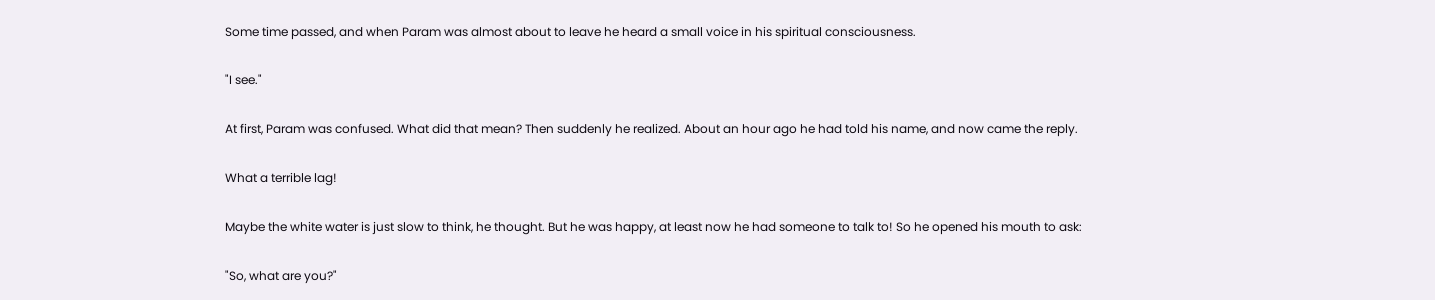Some time passed, and when Param was almost about to leave he heard a small voice in his spiritual consciousness.

"I see."

At first, Param was confused. What did that mean? Then suddenly he realized. About an hour ago he had told his name, and now came the reply.

What a terrible lag!

Maybe the white water is just slow to think, he thought. But he was happy, at least now he had someone to talk to! So he opened his mouth to ask:

"So, what are you?"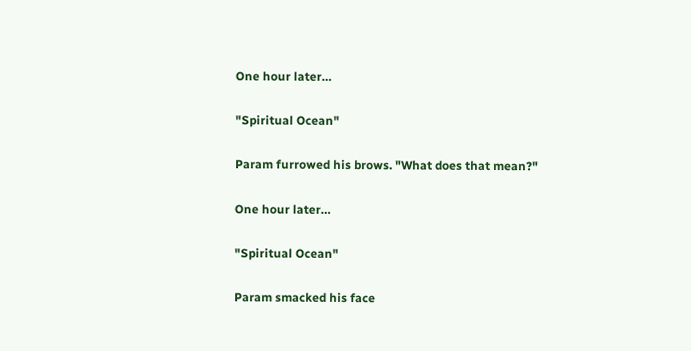One hour later…

"Spiritual Ocean"

Param furrowed his brows. "What does that mean?"

One hour later…

"Spiritual Ocean"

Param smacked his face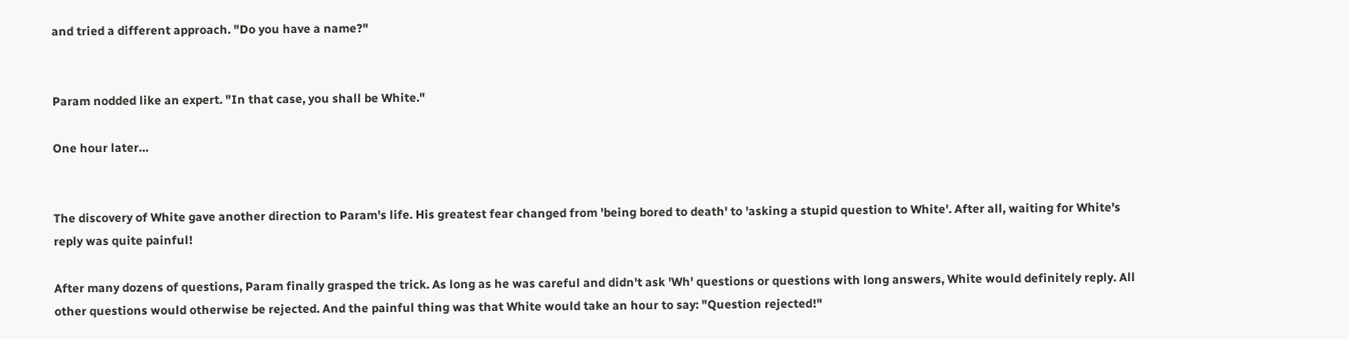and tried a different approach. "Do you have a name?"


Param nodded like an expert. "In that case, you shall be White."

One hour later…


The discovery of White gave another direction to Param's life. His greatest fear changed from 'being bored to death' to 'asking a stupid question to White'. After all, waiting for White's reply was quite painful!

After many dozens of questions, Param finally grasped the trick. As long as he was careful and didn't ask 'Wh' questions or questions with long answers, White would definitely reply. All other questions would otherwise be rejected. And the painful thing was that White would take an hour to say: "Question rejected!"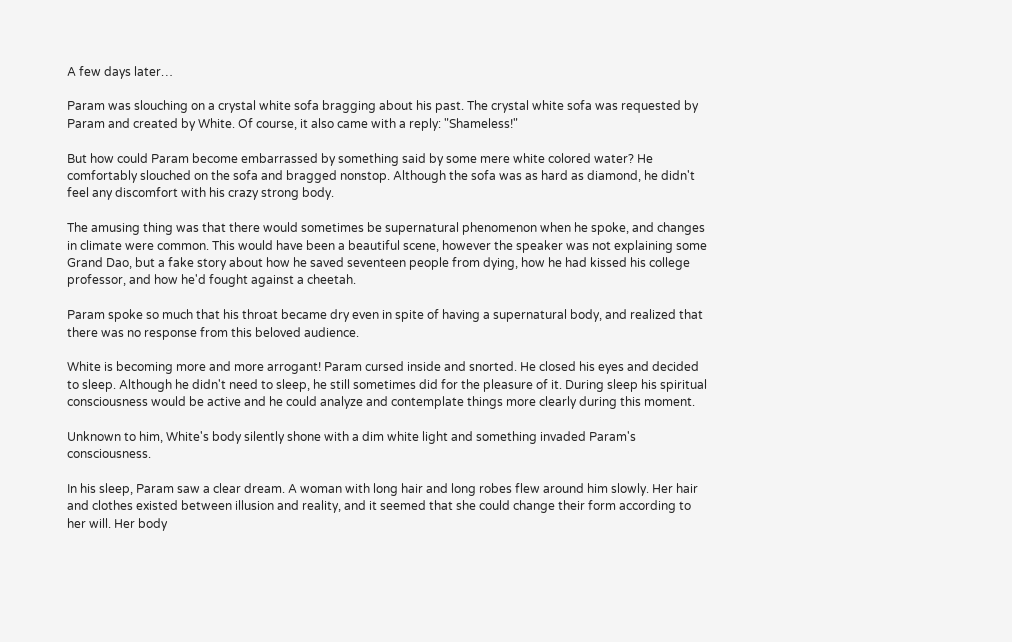A few days later…

Param was slouching on a crystal white sofa bragging about his past. The crystal white sofa was requested by Param and created by White. Of course, it also came with a reply: "Shameless!"

But how could Param become embarrassed by something said by some mere white colored water? He comfortably slouched on the sofa and bragged nonstop. Although the sofa was as hard as diamond, he didn't feel any discomfort with his crazy strong body.

The amusing thing was that there would sometimes be supernatural phenomenon when he spoke, and changes in climate were common. This would have been a beautiful scene, however the speaker was not explaining some Grand Dao, but a fake story about how he saved seventeen people from dying, how he had kissed his college professor, and how he'd fought against a cheetah.

Param spoke so much that his throat became dry even in spite of having a supernatural body, and realized that there was no response from this beloved audience.

White is becoming more and more arrogant! Param cursed inside and snorted. He closed his eyes and decided to sleep. Although he didn't need to sleep, he still sometimes did for the pleasure of it. During sleep his spiritual consciousness would be active and he could analyze and contemplate things more clearly during this moment.

Unknown to him, White's body silently shone with a dim white light and something invaded Param's consciousness.

In his sleep, Param saw a clear dream. A woman with long hair and long robes flew around him slowly. Her hair and clothes existed between illusion and reality, and it seemed that she could change their form according to her will. Her body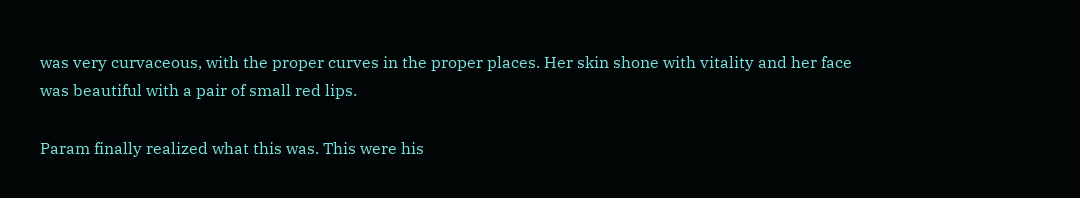was very curvaceous, with the proper curves in the proper places. Her skin shone with vitality and her face was beautiful with a pair of small red lips.

Param finally realized what this was. This were his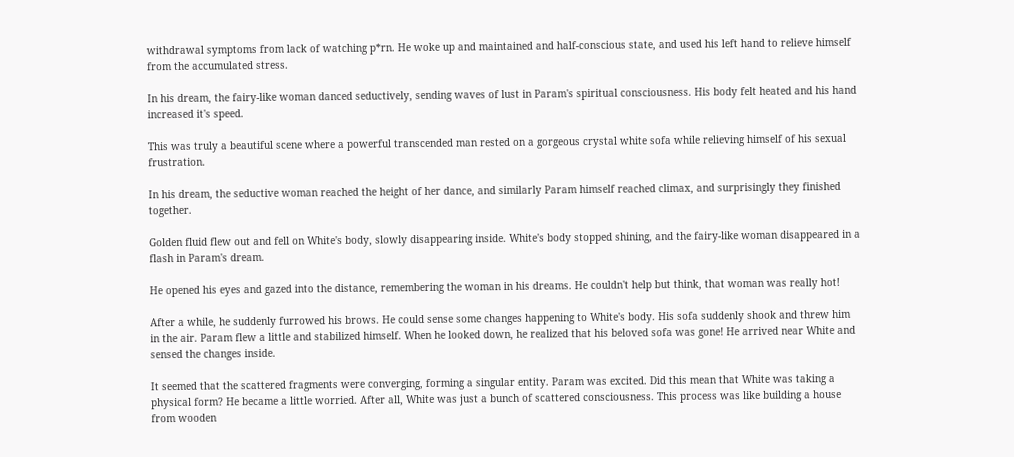withdrawal symptoms from lack of watching p*rn. He woke up and maintained and half-conscious state, and used his left hand to relieve himself from the accumulated stress.

In his dream, the fairy-like woman danced seductively, sending waves of lust in Param's spiritual consciousness. His body felt heated and his hand increased it's speed.

This was truly a beautiful scene where a powerful transcended man rested on a gorgeous crystal white sofa while relieving himself of his sexual frustration.

In his dream, the seductive woman reached the height of her dance, and similarly Param himself reached climax, and surprisingly they finished together.

Golden fluid flew out and fell on White's body, slowly disappearing inside. White's body stopped shining, and the fairy-like woman disappeared in a flash in Param's dream.

He opened his eyes and gazed into the distance, remembering the woman in his dreams. He couldn't help but think, that woman was really hot!

After a while, he suddenly furrowed his brows. He could sense some changes happening to White's body. His sofa suddenly shook and threw him in the air. Param flew a little and stabilized himself. When he looked down, he realized that his beloved sofa was gone! He arrived near White and sensed the changes inside.

It seemed that the scattered fragments were converging, forming a singular entity. Param was excited. Did this mean that White was taking a physical form? He became a little worried. After all, White was just a bunch of scattered consciousness. This process was like building a house from wooden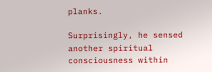planks.

Surprisingly, he sensed another spiritual consciousness within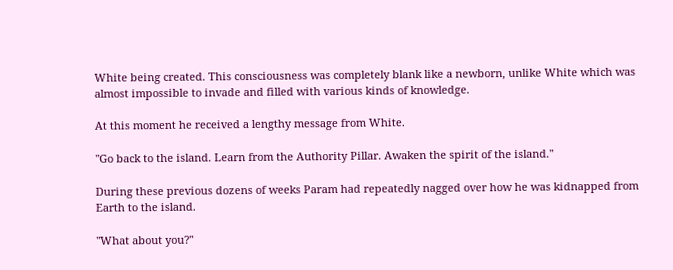White being created. This consciousness was completely blank like a newborn, unlike White which was almost impossible to invade and filled with various kinds of knowledge.

At this moment he received a lengthy message from White.

"Go back to the island. Learn from the Authority Pillar. Awaken the spirit of the island."

During these previous dozens of weeks Param had repeatedly nagged over how he was kidnapped from Earth to the island.

"What about you?"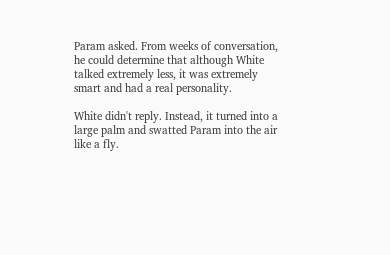Param asked. From weeks of conversation, he could determine that although White talked extremely less, it was extremely smart and had a real personality.

White didn't reply. Instead, it turned into a large palm and swatted Param into the air like a fly.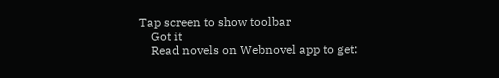Tap screen to show toolbar
    Got it
    Read novels on Webnovel app to get: